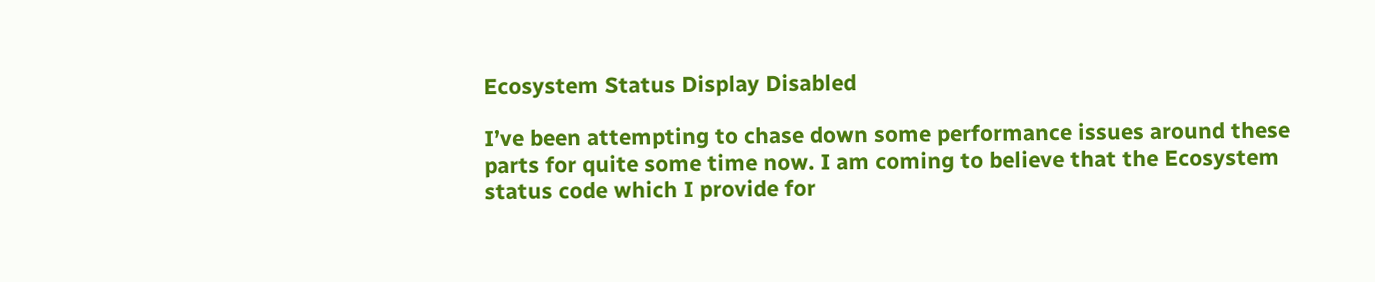Ecosystem Status Display Disabled

I’ve been attempting to chase down some performance issues around these parts for quite some time now. I am coming to believe that the Ecosystem status code which I provide for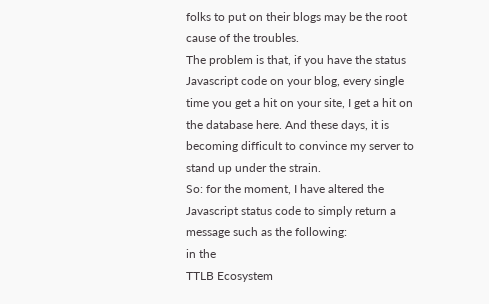folks to put on their blogs may be the root cause of the troubles.
The problem is that, if you have the status Javascript code on your blog, every single time you get a hit on your site, I get a hit on the database here. And these days, it is becoming difficult to convince my server to stand up under the strain.
So: for the moment, I have altered the Javascript status code to simply return a message such as the following:
in the
TTLB Ecosystem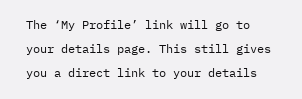The ‘My Profile’ link will go to your details page. This still gives you a direct link to your details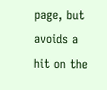page, but avoids a hit on the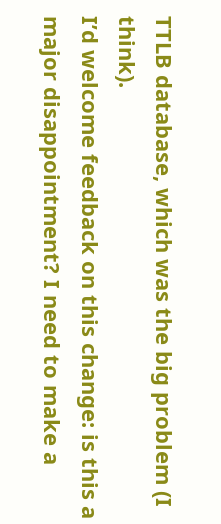TTLB database, which was the big problem (I think).
I’d welcome feedback on this change: is this a major disappointment? I need to make a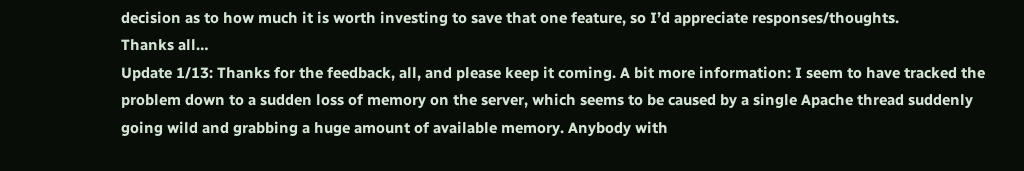decision as to how much it is worth investing to save that one feature, so I’d appreciate responses/thoughts.
Thanks all…
Update 1/13: Thanks for the feedback, all, and please keep it coming. A bit more information: I seem to have tracked the problem down to a sudden loss of memory on the server, which seems to be caused by a single Apache thread suddenly going wild and grabbing a huge amount of available memory. Anybody with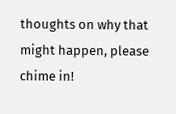thoughts on why that might happen, please chime in!